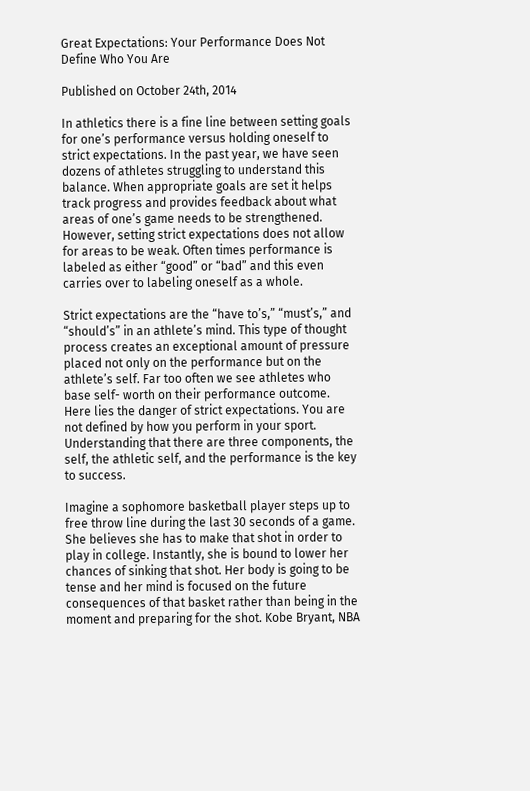Great Expectations: Your Performance Does Not Define Who You Are

Published on October 24th, 2014

In athletics there is a fine line between setting goals for one’s performance versus holding oneself to strict expectations. In the past year, we have seen dozens of athletes struggling to understand this balance. When appropriate goals are set it helps track progress and provides feedback about what areas of one’s game needs to be strengthened. However, setting strict expectations does not allow for areas to be weak. Often times performance is labeled as either “good” or “bad” and this even carries over to labeling oneself as a whole.

Strict expectations are the “have to’s,” “must’s,” and “should’s” in an athlete’s mind. This type of thought process creates an exceptional amount of pressure placed not only on the performance but on the athlete’s self. Far too often we see athletes who base self- worth on their performance outcome. Here lies the danger of strict expectations. You are not defined by how you perform in your sport. Understanding that there are three components, the self, the athletic self, and the performance is the key to success.

Imagine a sophomore basketball player steps up to free throw line during the last 30 seconds of a game. She believes she has to make that shot in order to play in college. Instantly, she is bound to lower her chances of sinking that shot. Her body is going to be tense and her mind is focused on the future consequences of that basket rather than being in the moment and preparing for the shot. Kobe Bryant, NBA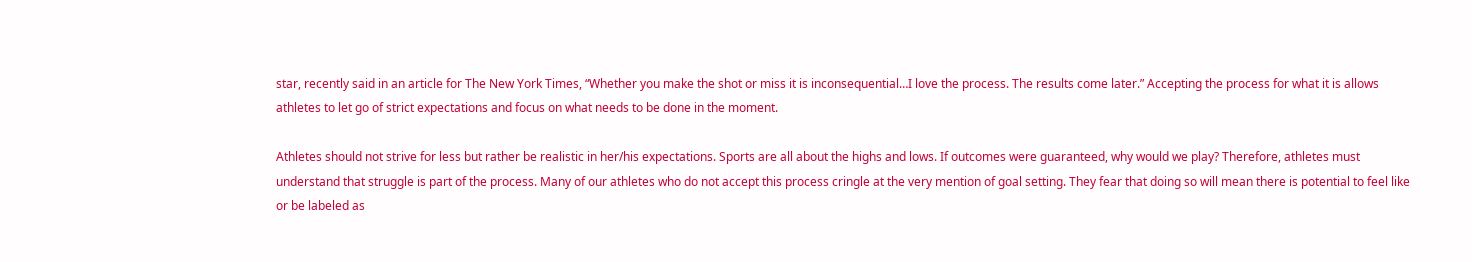star, recently said in an article for The New York Times, “Whether you make the shot or miss it is inconsequential…I love the process. The results come later.” Accepting the process for what it is allows athletes to let go of strict expectations and focus on what needs to be done in the moment.

Athletes should not strive for less but rather be realistic in her/his expectations. Sports are all about the highs and lows. If outcomes were guaranteed, why would we play? Therefore, athletes must understand that struggle is part of the process. Many of our athletes who do not accept this process cringle at the very mention of goal setting. They fear that doing so will mean there is potential to feel like or be labeled as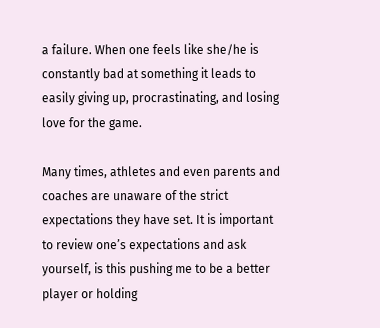a failure. When one feels like she/he is constantly bad at something it leads to easily giving up, procrastinating, and losing love for the game.

Many times, athletes and even parents and coaches are unaware of the strict expectations they have set. It is important to review one’s expectations and ask yourself, is this pushing me to be a better player or holding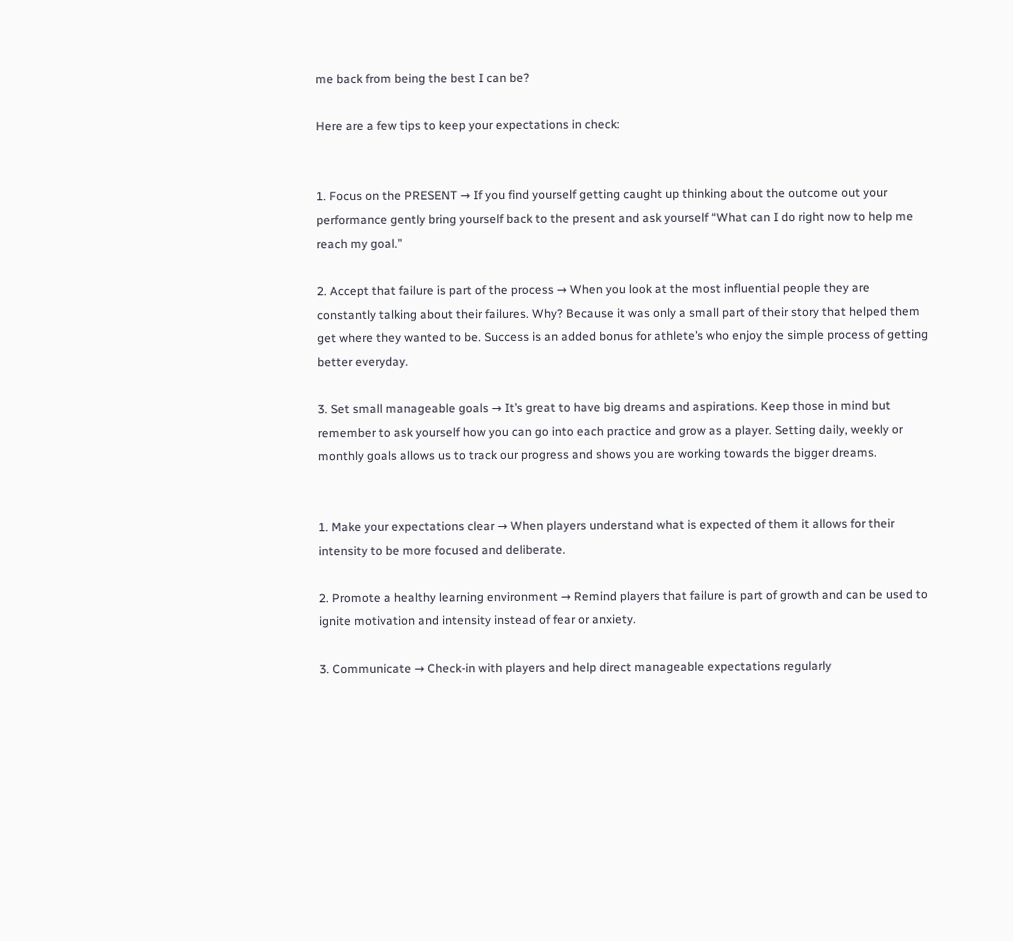me back from being the best I can be?

Here are a few tips to keep your expectations in check:


1. Focus on the PRESENT → If you find yourself getting caught up thinking about the outcome out your performance gently bring yourself back to the present and ask yourself “What can I do right now to help me reach my goal.”

2. Accept that failure is part of the process → When you look at the most influential people they are constantly talking about their failures. Why? Because it was only a small part of their story that helped them get where they wanted to be. Success is an added bonus for athlete’s who enjoy the simple process of getting better everyday.

3. Set small manageable goals → It’s great to have big dreams and aspirations. Keep those in mind but remember to ask yourself how you can go into each practice and grow as a player. Setting daily, weekly or monthly goals allows us to track our progress and shows you are working towards the bigger dreams.


1. Make your expectations clear → When players understand what is expected of them it allows for their intensity to be more focused and deliberate.

2. Promote a healthy learning environment → Remind players that failure is part of growth and can be used to ignite motivation and intensity instead of fear or anxiety.

3. Communicate → Check-in with players and help direct manageable expectations regularly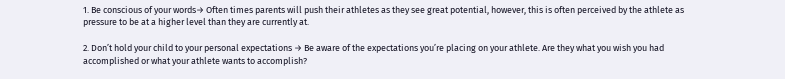1. Be conscious of your words→ Often times parents will push their athletes as they see great potential, however, this is often perceived by the athlete as pressure to be at a higher level than they are currently at.

2. Don’t hold your child to your personal expectations → Be aware of the expectations you’re placing on your athlete. Are they what you wish you had accomplished or what your athlete wants to accomplish?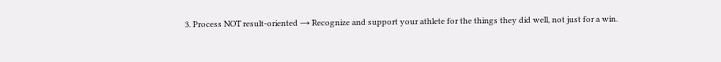3. Process NOT result-oriented → Recognize and support your athlete for the things they did well, not just for a win.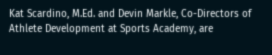Kat Scardino, M.Ed. and Devin Markle, Co-Directors of Athlete Development at Sports Academy, are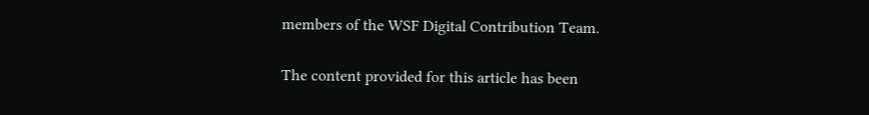members of the WSF Digital Contribution Team.

The content provided for this article has been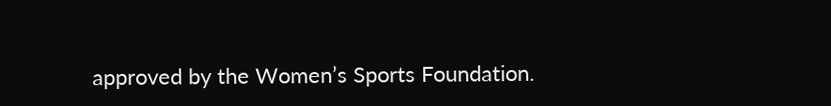approved by the Women’s Sports Foundation.